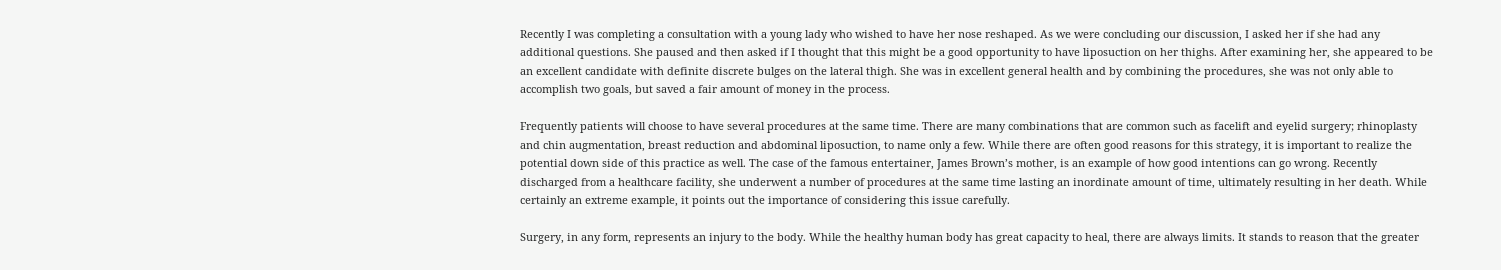Recently I was completing a consultation with a young lady who wished to have her nose reshaped. As we were concluding our discussion, I asked her if she had any additional questions. She paused and then asked if I thought that this might be a good opportunity to have liposuction on her thighs. After examining her, she appeared to be an excellent candidate with definite discrete bulges on the lateral thigh. She was in excellent general health and by combining the procedures, she was not only able to accomplish two goals, but saved a fair amount of money in the process.

Frequently patients will choose to have several procedures at the same time. There are many combinations that are common such as facelift and eyelid surgery; rhinoplasty and chin augmentation, breast reduction and abdominal liposuction, to name only a few. While there are often good reasons for this strategy, it is important to realize the potential down side of this practice as well. The case of the famous entertainer, James Brown’s mother, is an example of how good intentions can go wrong. Recently discharged from a healthcare facility, she underwent a number of procedures at the same time lasting an inordinate amount of time, ultimately resulting in her death. While certainly an extreme example, it points out the importance of considering this issue carefully.

Surgery, in any form, represents an injury to the body. While the healthy human body has great capacity to heal, there are always limits. It stands to reason that the greater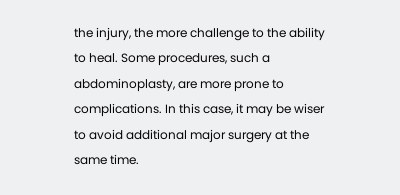the injury, the more challenge to the ability to heal. Some procedures, such a abdominoplasty, are more prone to complications. In this case, it may be wiser to avoid additional major surgery at the same time.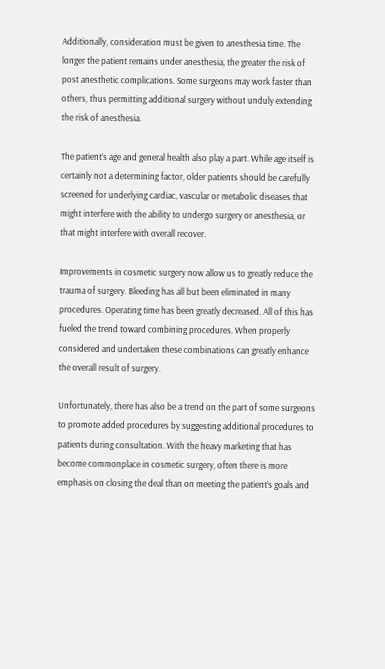Additionally, consideration must be given to anesthesia time. The longer the patient remains under anesthesia, the greater the risk of post anesthetic complications. Some surgeons may work faster than others, thus permitting additional surgery without unduly extending the risk of anesthesia.

The patient’s age and general health also play a part. While age itself is certainly not a determining factor, older patients should be carefully screened for underlying cardiac, vascular or metabolic diseases that might interfere with the ability to undergo surgery or anesthesia, or that might interfere with overall recover.

Improvements in cosmetic surgery now allow us to greatly reduce the trauma of surgery. Bleeding has all but been eliminated in many procedures. Operating time has been greatly decreased. All of this has fueled the trend toward combining procedures. When properly considered and undertaken these combinations can greatly enhance the overall result of surgery.

Unfortunately, there has also be a trend on the part of some surgeons to promote added procedures by suggesting additional procedures to patients during consultation. With the heavy marketing that has become commonplace in cosmetic surgery, often there is more emphasis on closing the deal than on meeting the patient’s goals and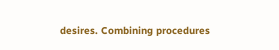desires. Combining procedures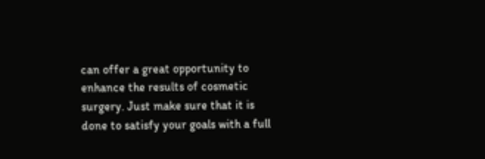can offer a great opportunity to enhance the results of cosmetic surgery. Just make sure that it is done to satisfy your goals with a full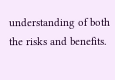understanding of both the risks and benefits.